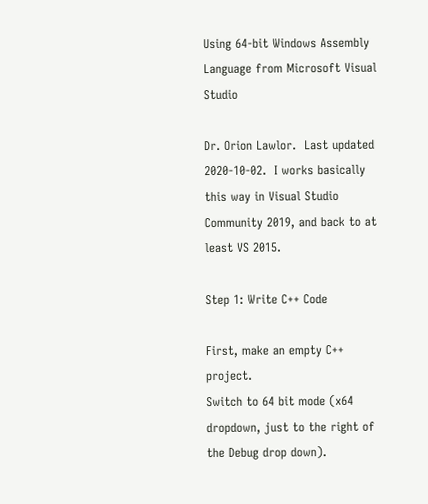Using 64-bit Windows Assembly Language from Microsoft Visual Studio

Dr. Orion Lawlor.  Last updated 2020-10-02.  I works basically this way in Visual Studio Community 2019, and back to at least VS 2015.

Step 1: Write C++ Code

First, make an empty C++ project.
Switch to 64 bit mode (x64 dropdown, just to the right of the Debug drop down).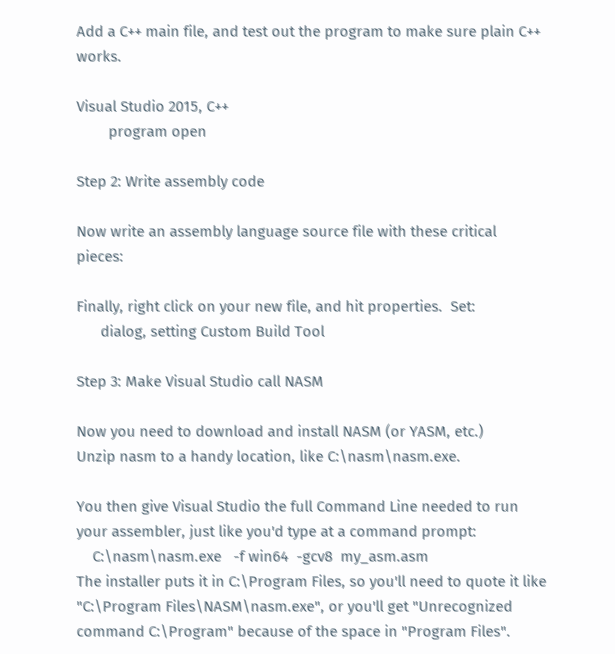Add a C++ main file, and test out the program to make sure plain C++ works.

Visual Studio 2015, C++
        program open

Step 2: Write assembly code

Now write an assembly language source file with these critical pieces:

Finally, right click on your new file, and hit properties.  Set:
      dialog, setting Custom Build Tool

Step 3: Make Visual Studio call NASM

Now you need to download and install NASM (or YASM, etc.)
Unzip nasm to a handy location, like C:\nasm\nasm.exe.

You then give Visual Studio the full Command Line needed to run your assembler, just like you'd type at a command prompt:
    C:\nasm\nasm.exe   -f win64  -gcv8  my_asm.asm
The installer puts it in C:\Program Files, so you'll need to quote it like "C:\Program Files\NASM\nasm.exe", or you'll get "Unrecognized command C:\Program" because of the space in "Program Files".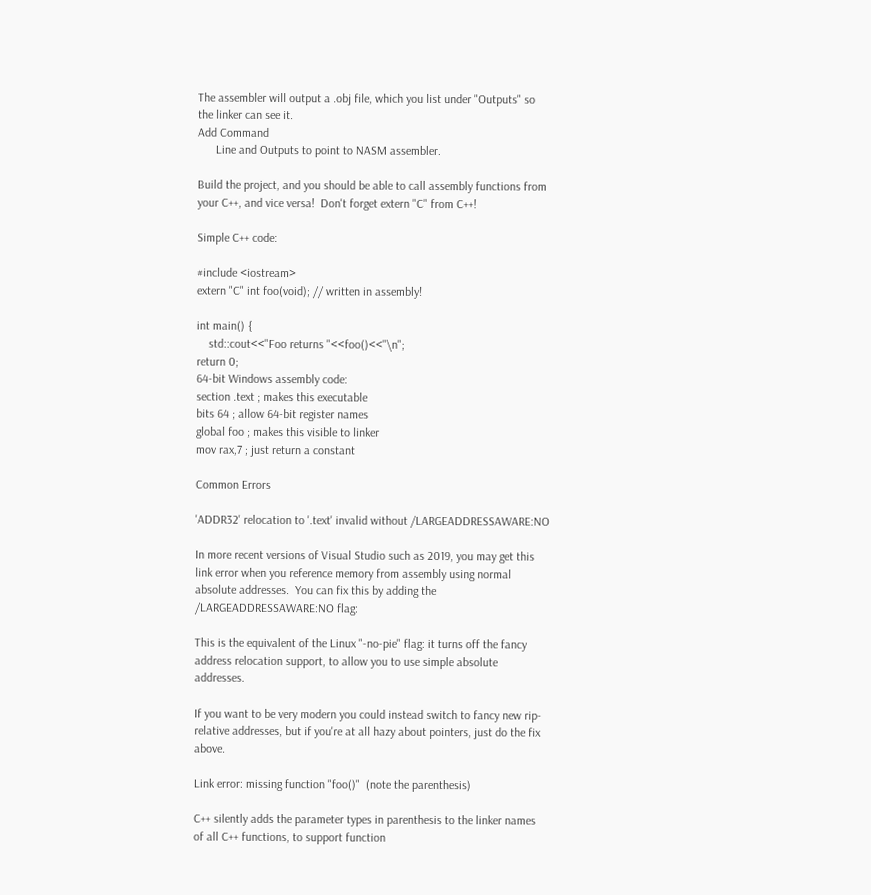The assembler will output a .obj file, which you list under "Outputs" so the linker can see it.
Add Command
      Line and Outputs to point to NASM assembler.

Build the project, and you should be able to call assembly functions from your C++, and vice versa!  Don't forget extern "C" from C++!

Simple C++ code:

#include <iostream>
extern "C" int foo(void); // written in assembly!

int main() {
    std::cout<<"Foo returns "<<foo()<<"\n";
return 0;
64-bit Windows assembly code:
section .text ; makes this executable
bits 64 ; allow 64-bit register names
global foo ; makes this visible to linker
mov rax,7 ; just return a constant

Common Errors

'ADDR32' relocation to '.text' invalid without /LARGEADDRESSAWARE:NO

In more recent versions of Visual Studio such as 2019, you may get this link error when you reference memory from assembly using normal absolute addresses.  You can fix this by adding the /LARGEADDRESSAWARE:NO flag:

This is the equivalent of the Linux "-no-pie" flag: it turns off the fancy address relocation support, to allow you to use simple absolute addresses.

If you want to be very modern you could instead switch to fancy new rip-relative addresses, but if you're at all hazy about pointers, just do the fix above.

Link error: missing function "foo()"  (note the parenthesis)

C++ silently adds the parameter types in parenthesis to the linker names of all C++ functions, to support function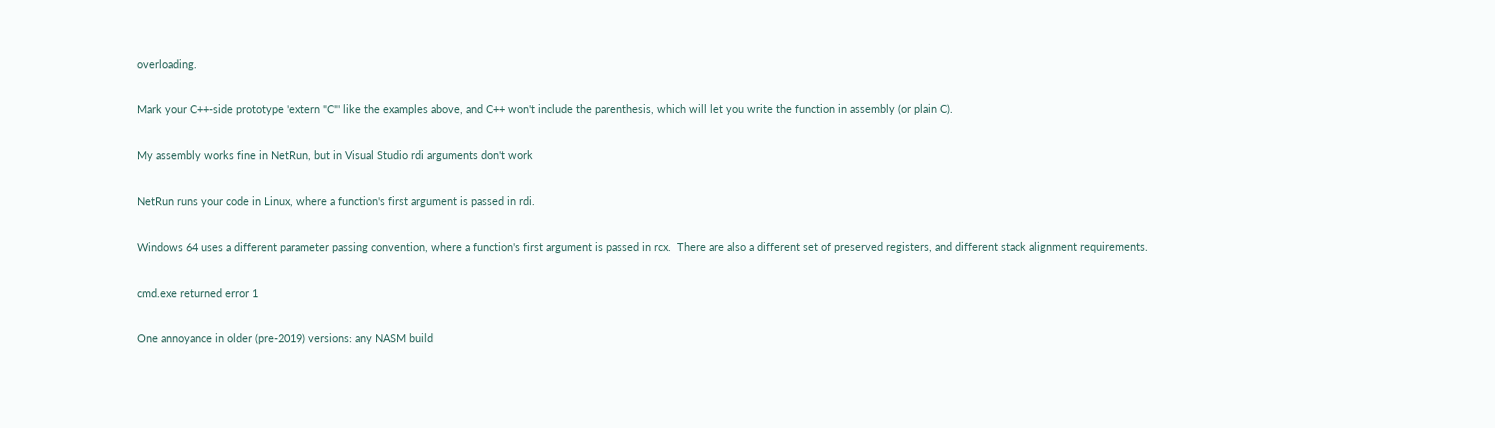overloading.

Mark your C++-side prototype 'extern "C"' like the examples above, and C++ won't include the parenthesis, which will let you write the function in assembly (or plain C).

My assembly works fine in NetRun, but in Visual Studio rdi arguments don't work

NetRun runs your code in Linux, where a function's first argument is passed in rdi.

Windows 64 uses a different parameter passing convention, where a function's first argument is passed in rcx.  There are also a different set of preserved registers, and different stack alignment requirements.

cmd.exe returned error 1

One annoyance in older (pre-2019) versions: any NASM build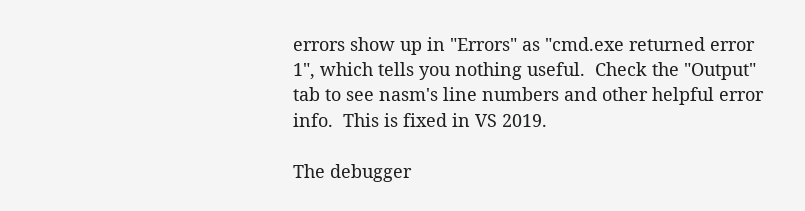errors show up in "Errors" as "cmd.exe returned error 1", which tells you nothing useful.  Check the "Output" tab to see nasm's line numbers and other helpful error info.  This is fixed in VS 2019.

The debugger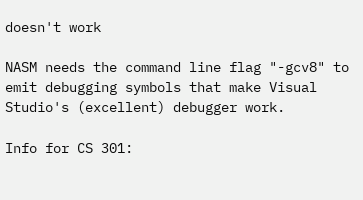doesn't work

NASM needs the command line flag "-gcv8" to emit debugging symbols that make Visual Studio's (excellent) debugger work.

Info for CS 301: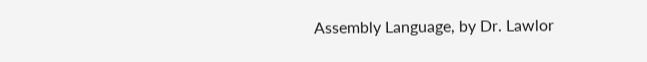Assembly Language, by Dr. Lawlor